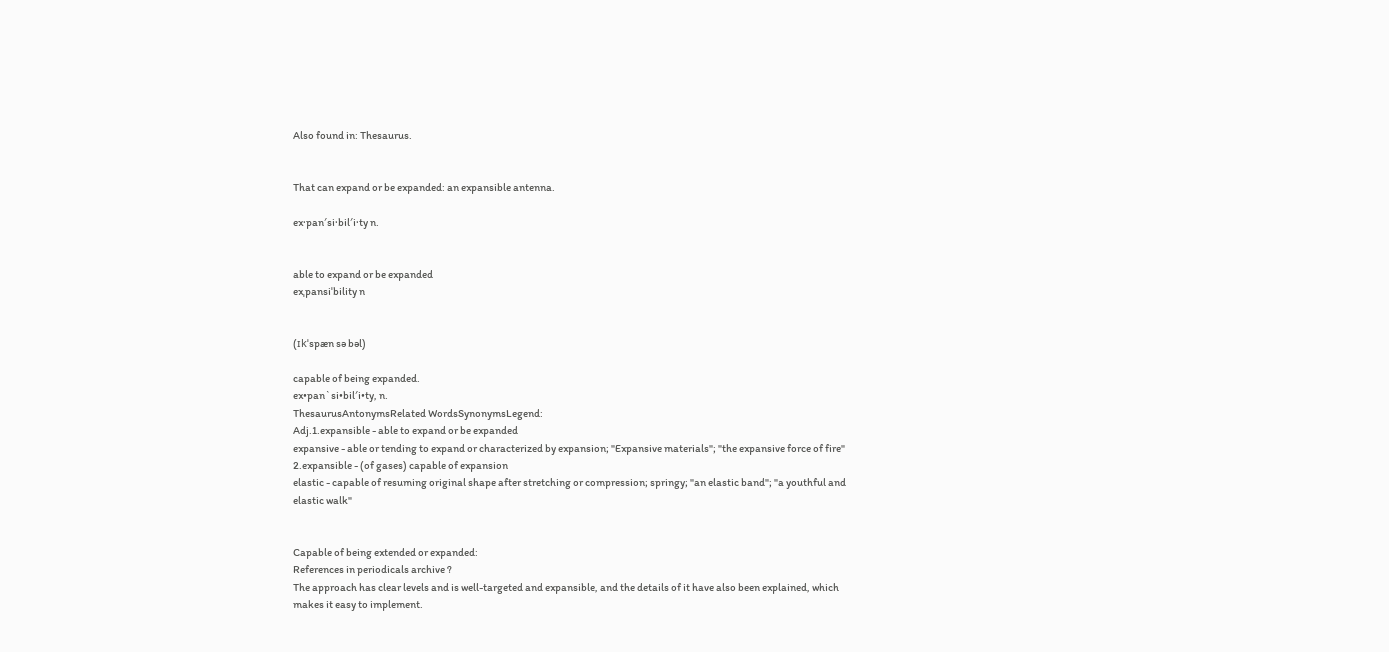Also found in: Thesaurus.


That can expand or be expanded: an expansible antenna.

ex·pan′si·bil′i·ty n.


able to expand or be expanded
exˌpansiˈbility n


(ɪkˈspæn sə bəl)

capable of being expanded.
ex•pan`si•bil′i•ty, n.
ThesaurusAntonymsRelated WordsSynonymsLegend:
Adj.1.expansible - able to expand or be expanded
expansive - able or tending to expand or characterized by expansion; "Expansive materials"; "the expansive force of fire"
2.expansible - (of gases) capable of expansion
elastic - capable of resuming original shape after stretching or compression; springy; "an elastic band"; "a youthful and elastic walk"


Capable of being extended or expanded:
References in periodicals archive ?
The approach has clear levels and is well-targeted and expansible, and the details of it have also been explained, which makes it easy to implement.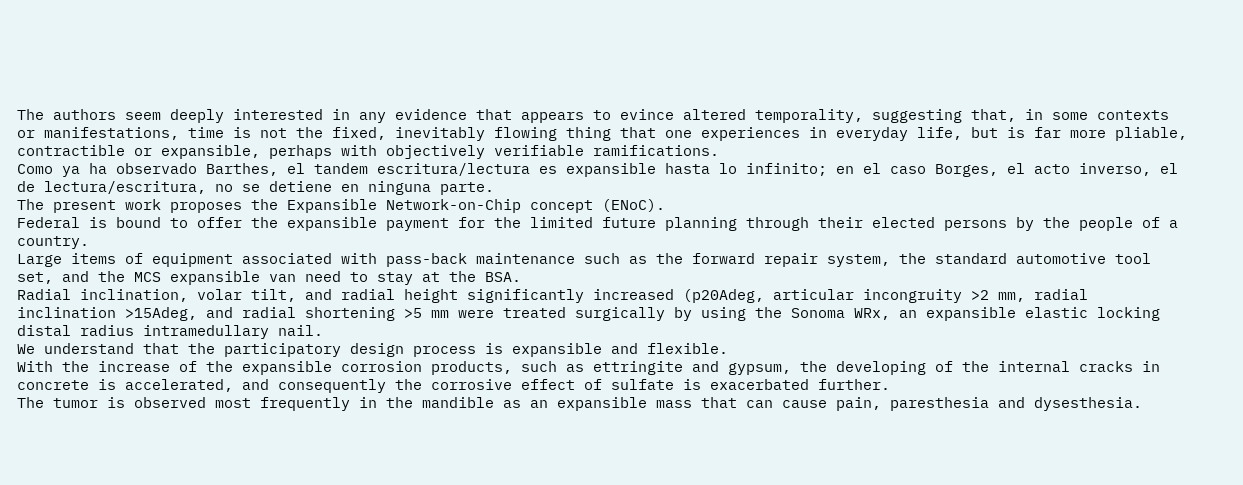The authors seem deeply interested in any evidence that appears to evince altered temporality, suggesting that, in some contexts or manifestations, time is not the fixed, inevitably flowing thing that one experiences in everyday life, but is far more pliable, contractible or expansible, perhaps with objectively verifiable ramifications.
Como ya ha observado Barthes, el tandem escritura/lectura es expansible hasta lo infinito; en el caso Borges, el acto inverso, el de lectura/escritura, no se detiene en ninguna parte.
The present work proposes the Expansible Network-on-Chip concept (ENoC).
Federal is bound to offer the expansible payment for the limited future planning through their elected persons by the people of a country.
Large items of equipment associated with pass-back maintenance such as the forward repair system, the standard automotive tool set, and the MCS expansible van need to stay at the BSA.
Radial inclination, volar tilt, and radial height significantly increased (p20Adeg, articular incongruity >2 mm, radial inclination >15Adeg, and radial shortening >5 mm were treated surgically by using the Sonoma WRx, an expansible elastic locking distal radius intramedullary nail.
We understand that the participatory design process is expansible and flexible.
With the increase of the expansible corrosion products, such as ettringite and gypsum, the developing of the internal cracks in concrete is accelerated, and consequently the corrosive effect of sulfate is exacerbated further.
The tumor is observed most frequently in the mandible as an expansible mass that can cause pain, paresthesia and dysesthesia.